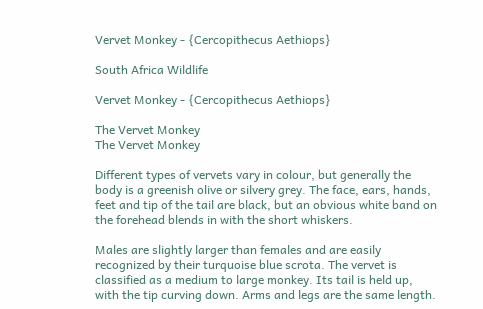Vervet Monkey - {Cercopithecus Aethiops}

South Africa Wildlife

Vervet Monkey - {Cercopithecus Aethiops}

The Vervet Monkey
The Vervet Monkey

Different types of vervets vary in colour, but generally the body is a greenish olive or silvery grey. The face, ears, hands, feet and tip of the tail are black, but an obvious white band on the forehead blends in with the short whiskers.

Males are slightly larger than females and are easily recognized by their turquoise blue scrota. The vervet is classified as a medium to large monkey. Its tail is held up, with the tip curving down. Arms and legs are the same length.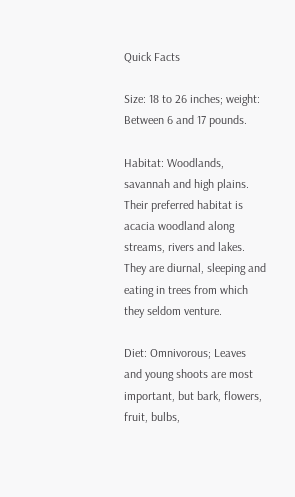Quick Facts

Size: 18 to 26 inches; weight: Between 6 and 17 pounds.

Habitat: Woodlands, savannah and high plains. Their preferred habitat is acacia woodland along streams, rivers and lakes. They are diurnal, sleeping and eating in trees from which they seldom venture.

Diet: Omnivorous; Leaves and young shoots are most important, but bark, flowers, fruit, bulbs,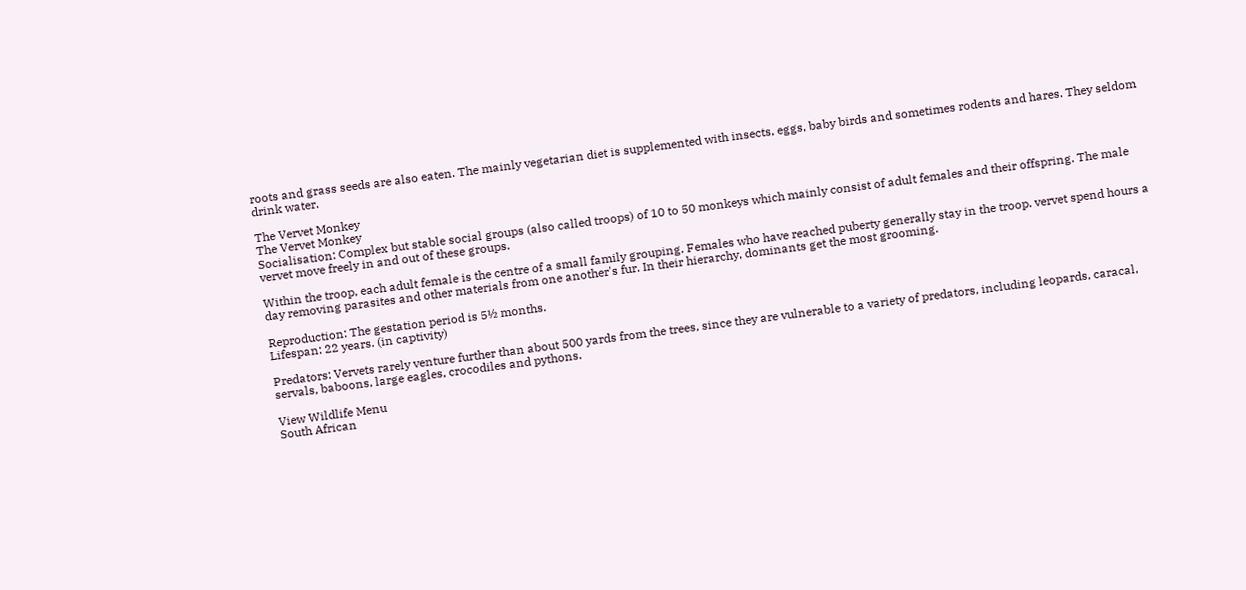roots and grass seeds are also eaten. The mainly vegetarian diet is supplemented with insects, eggs, baby birds and sometimes rodents and hares. They seldom drink water.

The Vervet Monkey
The Vervet Monkey
Socialisation: Complex but stable social groups (also called troops) of 10 to 50 monkeys which mainly consist of adult females and their offspring. The male vervet move freely in and out of these groups.

Within the troop, each adult female is the centre of a small family grouping. Females who have reached puberty generally stay in the troop. vervet spend hours a day removing parasites and other materials from one another's fur. In their hierarchy, dominants get the most grooming.

Reproduction: The gestation period is 5½ months.
Lifespan: 22 years. (in captivity)

Predators: Vervets rarely venture further than about 500 yards from the trees, since they are vulnerable to a variety of predators, including leopards, caracal, servals, baboons, large eagles, crocodiles and pythons.

View Wildlife Menu
South African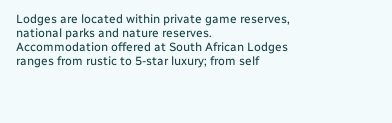Lodges are located within private game reserves, national parks and nature reserves. Accommodation offered at South African Lodges ranges from rustic to 5-star luxury; from self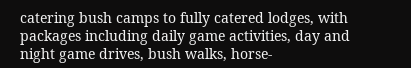catering bush camps to fully catered lodges, with packages including daily game activities, day and night game drives, bush walks, horse-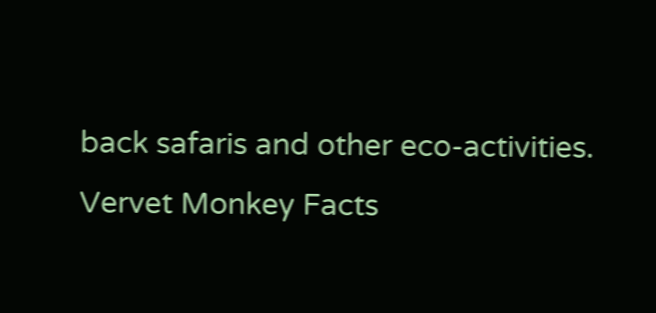back safaris and other eco-activities.
Vervet Monkey Facts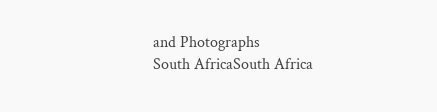and Photographs
South AfricaSouth Africa